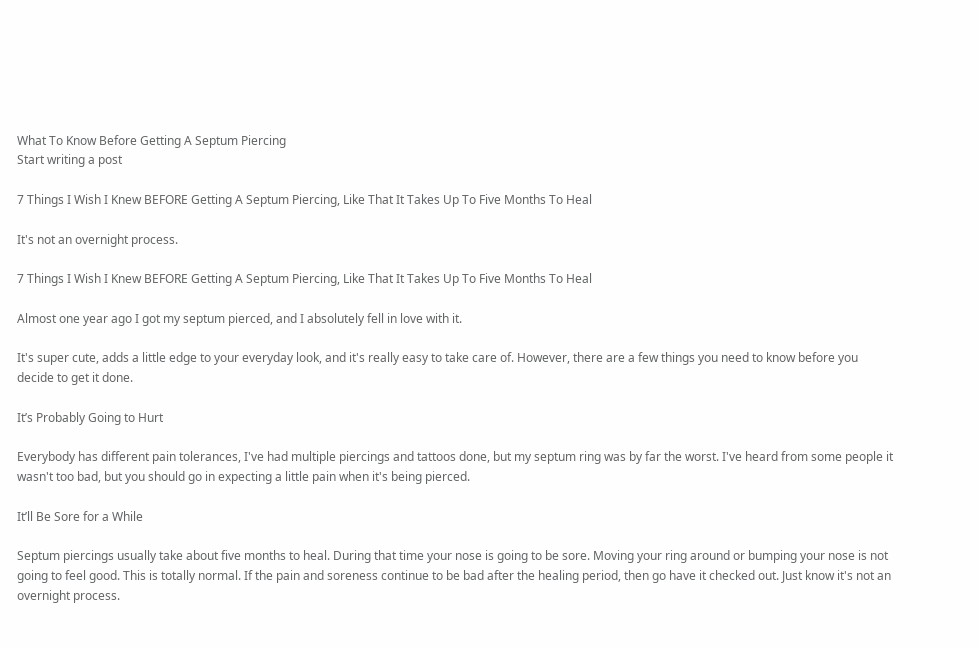What To Know Before Getting A Septum Piercing
Start writing a post

7 Things I Wish I Knew BEFORE Getting A Septum Piercing, Like That It Takes Up To Five Months To Heal

It's not an overnight process.

7 Things I Wish I Knew BEFORE Getting A Septum Piercing, Like That It Takes Up To Five Months To Heal

Almost one year ago I got my septum pierced, and I absolutely fell in love with it.

It's super cute, adds a little edge to your everyday look, and it's really easy to take care of. However, there are a few things you need to know before you decide to get it done.

It’s Probably Going to Hurt

Everybody has different pain tolerances, I've had multiple piercings and tattoos done, but my septum ring was by far the worst. I've heard from some people it wasn't too bad, but you should go in expecting a little pain when it's being pierced.

It’ll Be Sore for a While

Septum piercings usually take about five months to heal. During that time your nose is going to be sore. Moving your ring around or bumping your nose is not going to feel good. This is totally normal. If the pain and soreness continue to be bad after the healing period, then go have it checked out. Just know it's not an overnight process.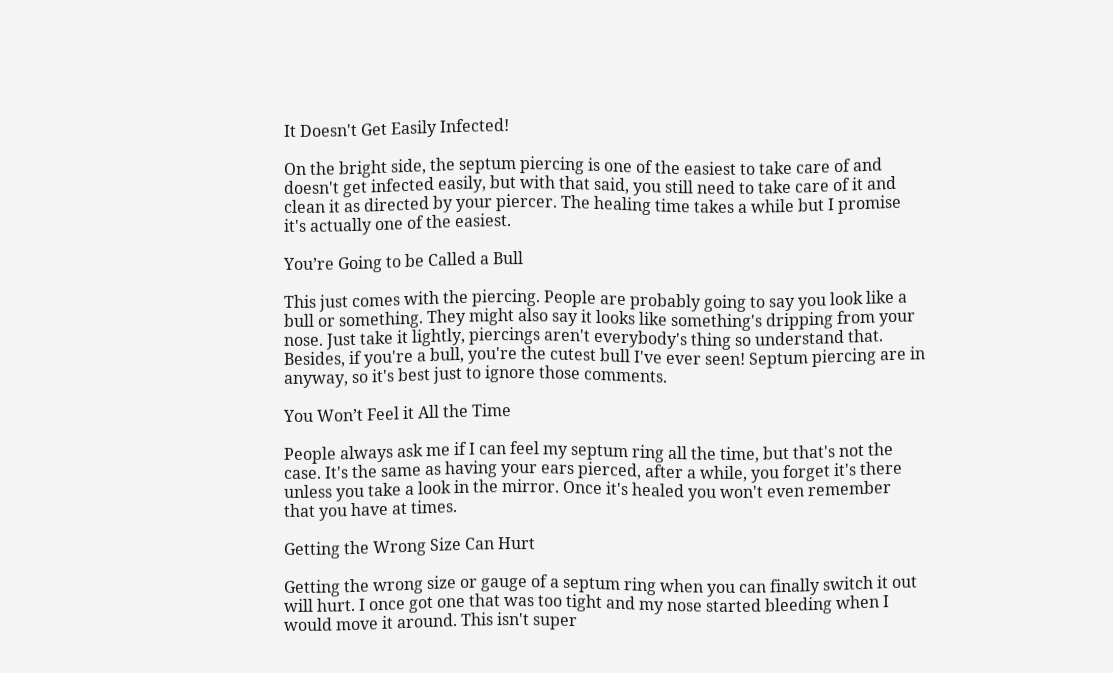It Doesn't Get Easily Infected!

On the bright side, the septum piercing is one of the easiest to take care of and doesn't get infected easily, but with that said, you still need to take care of it and clean it as directed by your piercer. The healing time takes a while but I promise it's actually one of the easiest.

You’re Going to be Called a Bull

This just comes with the piercing. People are probably going to say you look like a bull or something. They might also say it looks like something's dripping from your nose. Just take it lightly, piercings aren't everybody's thing so understand that. Besides, if you're a bull, you're the cutest bull I've ever seen! Septum piercing are in anyway, so it's best just to ignore those comments.

You Won’t Feel it All the Time

People always ask me if I can feel my septum ring all the time, but that's not the case. It's the same as having your ears pierced, after a while, you forget it's there unless you take a look in the mirror. Once it's healed you won't even remember that you have at times.

Getting the Wrong Size Can Hurt

Getting the wrong size or gauge of a septum ring when you can finally switch it out will hurt. I once got one that was too tight and my nose started bleeding when I would move it around. This isn't super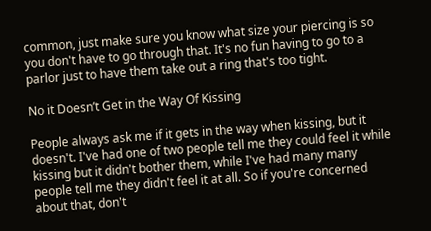common, just make sure you know what size your piercing is so you don't have to go through that. It's no fun having to go to a parlor just to have them take out a ring that's too tight.

No it Doesn’t Get in the Way Of Kissing

People always ask me if it gets in the way when kissing, but it doesn't. I've had one of two people tell me they could feel it while kissing but it didn't bother them, while I've had many many people tell me they didn't feel it at all. So if you're concerned about that, don't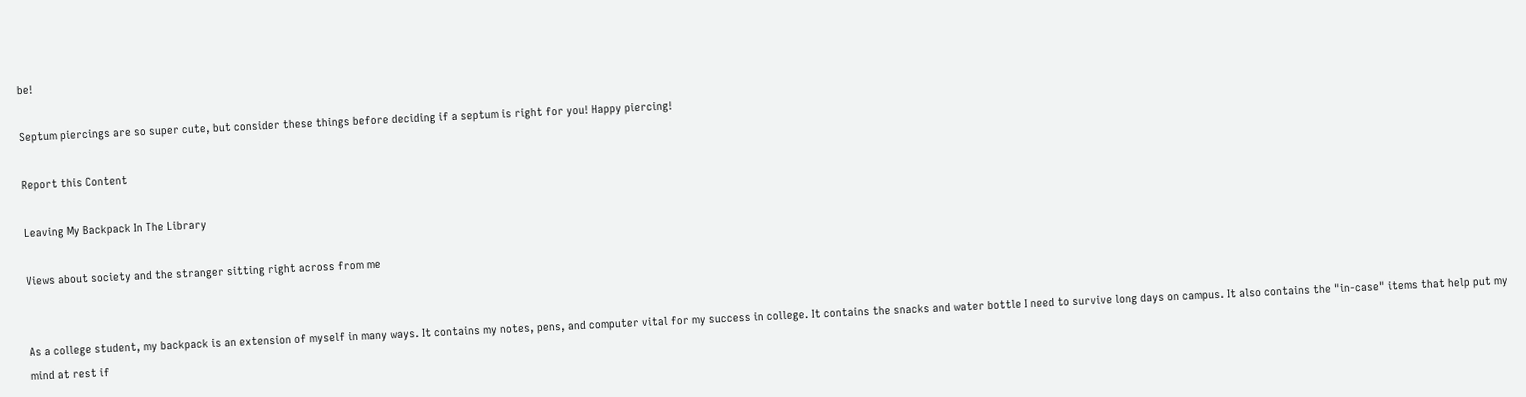be!

Septum piercings are so super cute, but consider these things before deciding if a septum is right for you! Happy piercing!

Report this Content

Leaving My Backpack In The Library

Views about society and the stranger sitting right across from me


As a college student, my backpack is an extension of myself in many ways. It contains my notes, pens, and computer vital for my success in college. It contains the snacks and water bottle I need to survive long days on campus. It also contains the "in-case" items that help put my mind at rest if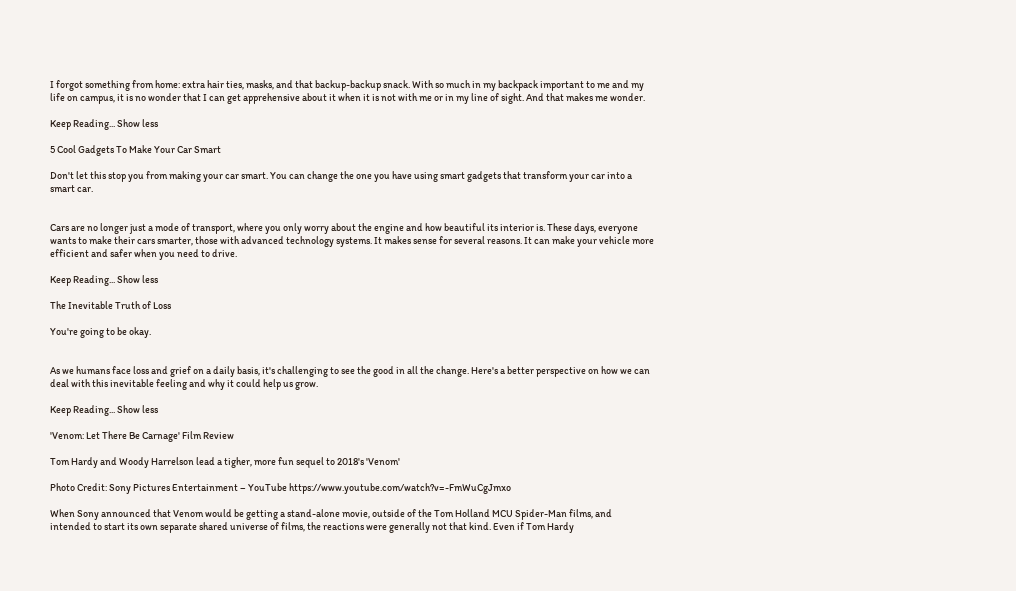I forgot something from home: extra hair ties, masks, and that backup-backup snack. With so much in my backpack important to me and my life on campus, it is no wonder that I can get apprehensive about it when it is not with me or in my line of sight. And that makes me wonder.

Keep Reading... Show less

5 Cool Gadgets To Make Your Car Smart

Don't let this stop you from making your car smart. You can change the one you have using smart gadgets that transform your car into a smart car.


Cars are no longer just a mode of transport, where you only worry about the engine and how beautiful its interior is. These days, everyone wants to make their cars smarter, those with advanced technology systems. It makes sense for several reasons. It can make your vehicle more efficient and safer when you need to drive.

Keep Reading... Show less

The Inevitable Truth of Loss

You're going to be okay.


As we humans face loss and grief on a daily basis, it's challenging to see the good in all the change. Here's a better perspective on how we can deal with this inevitable feeling and why it could help us grow.

Keep Reading... Show less

'Venom: Let There Be Carnage' Film Review

Tom Hardy and Woody Harrelson lead a tigher, more fun sequel to 2018's 'Venom'

Photo Credit: Sony Pictures Entertainment – YouTube https://www.youtube.com/watch?v=-FmWuCgJmxo

When Sony announced that Venom would be getting a stand-alone movie, outside of the Tom Holland MCU Spider-Man films, and intended to start its own separate shared universe of films, the reactions were generally not that kind. Even if Tom Hardy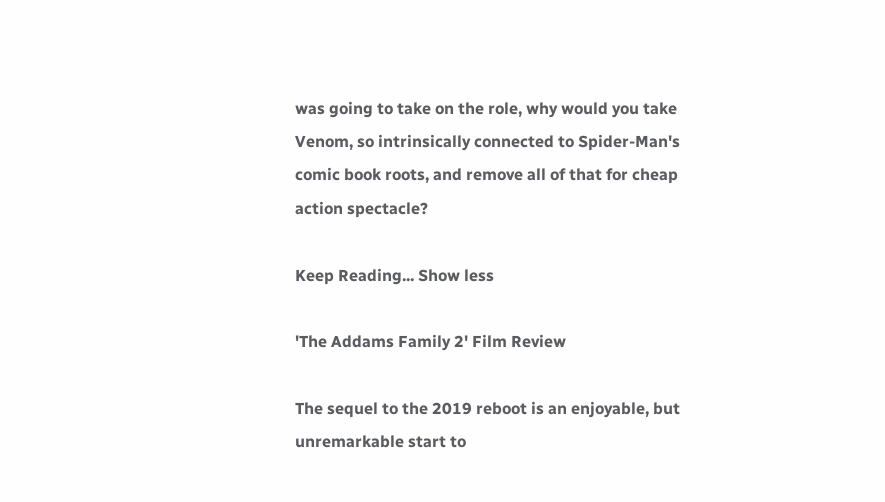was going to take on the role, why would you take Venom, so intrinsically connected to Spider-Man's comic book roots, and remove all of that for cheap action spectacle?

Keep Reading... Show less

'The Addams Family 2' Film Review

The sequel to the 2019 reboot is an enjoyable, but unremarkable start to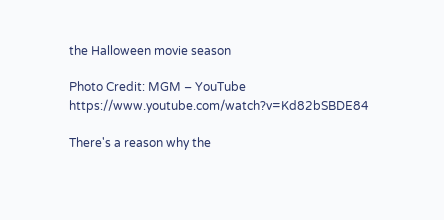the Halloween movie season

Photo Credit: MGM – YouTube https://www.youtube.com/watch?v=Kd82bSBDE84

There's a reason why the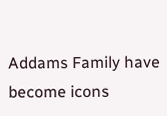Addams Family have become icons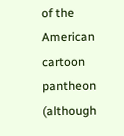of the American cartoon pantheon (although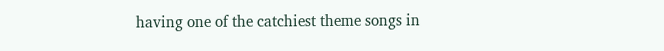having one of the catchiest theme songs in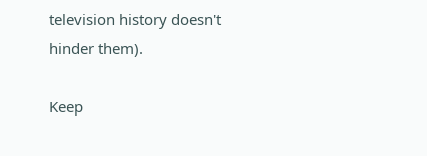television history doesn't hinder them).

Keep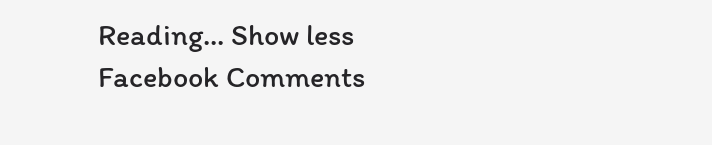Reading... Show less
Facebook Comments